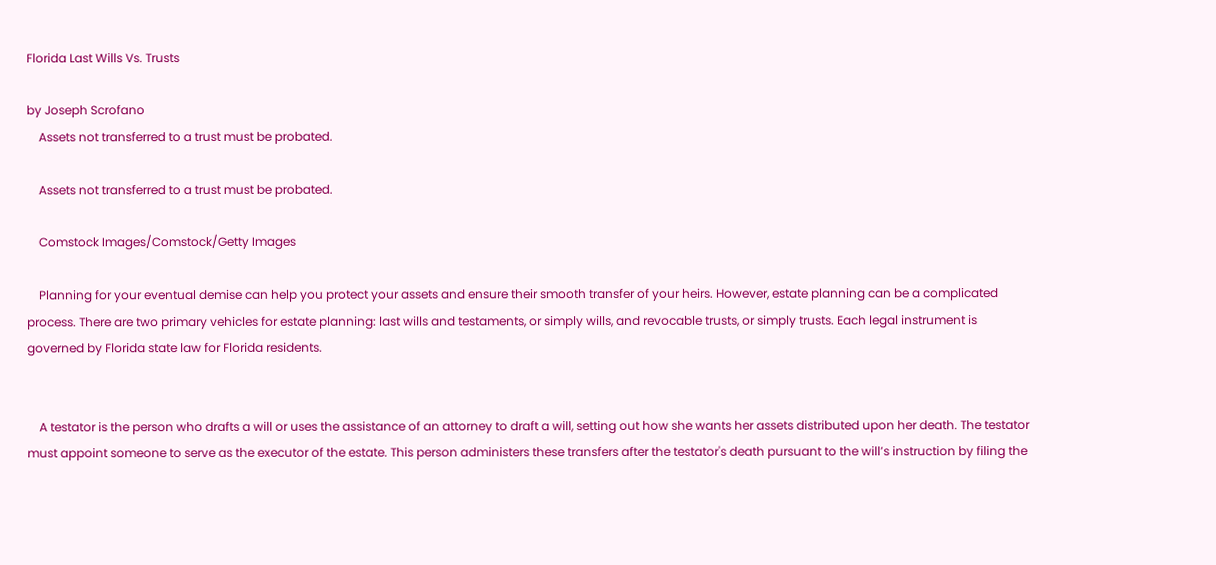Florida Last Wills Vs. Trusts

by Joseph Scrofano
    Assets not transferred to a trust must be probated.

    Assets not transferred to a trust must be probated.

    Comstock Images/Comstock/Getty Images

    Planning for your eventual demise can help you protect your assets and ensure their smooth transfer of your heirs. However, estate planning can be a complicated process. There are two primary vehicles for estate planning: last wills and testaments, or simply wills, and revocable trusts, or simply trusts. Each legal instrument is governed by Florida state law for Florida residents.


    A testator is the person who drafts a will or uses the assistance of an attorney to draft a will, setting out how she wants her assets distributed upon her death. The testator must appoint someone to serve as the executor of the estate. This person administers these transfers after the testator's death pursuant to the will’s instruction by filing the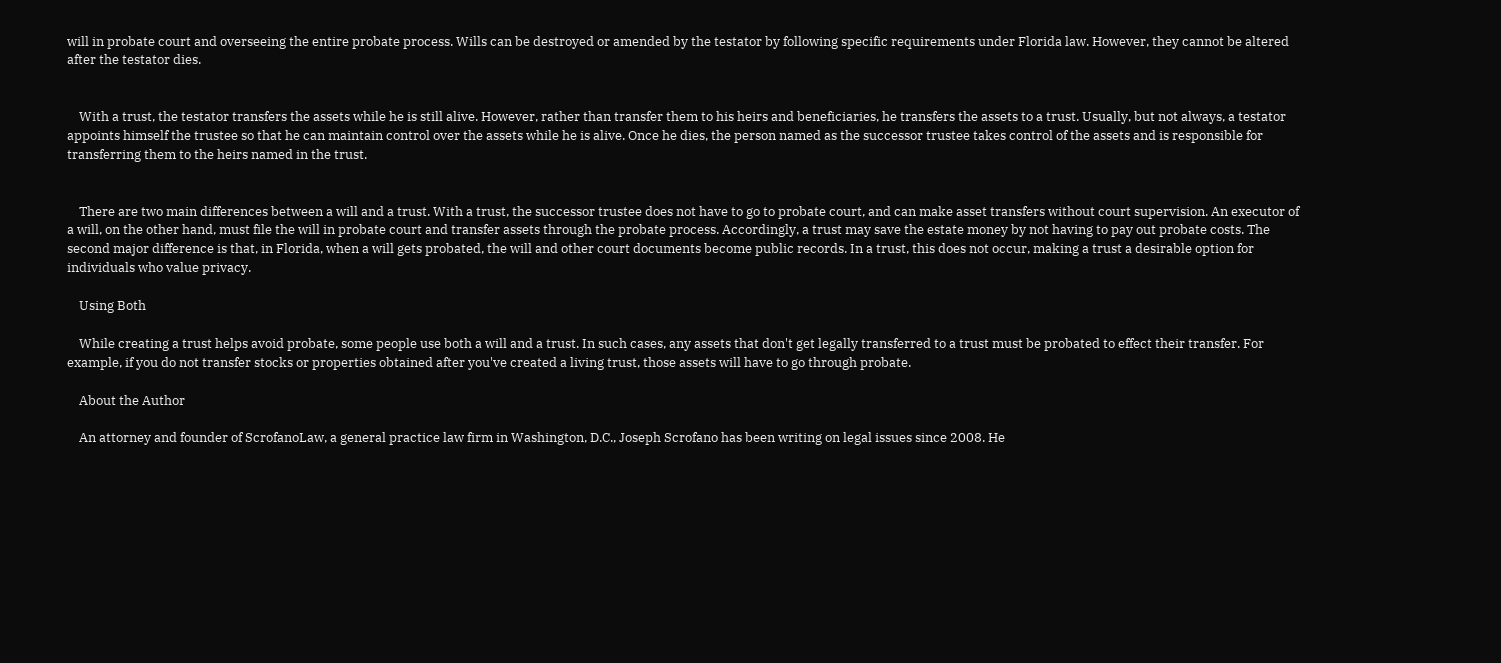will in probate court and overseeing the entire probate process. Wills can be destroyed or amended by the testator by following specific requirements under Florida law. However, they cannot be altered after the testator dies.


    With a trust, the testator transfers the assets while he is still alive. However, rather than transfer them to his heirs and beneficiaries, he transfers the assets to a trust. Usually, but not always, a testator appoints himself the trustee so that he can maintain control over the assets while he is alive. Once he dies, the person named as the successor trustee takes control of the assets and is responsible for transferring them to the heirs named in the trust.


    There are two main differences between a will and a trust. With a trust, the successor trustee does not have to go to probate court, and can make asset transfers without court supervision. An executor of a will, on the other hand, must file the will in probate court and transfer assets through the probate process. Accordingly, a trust may save the estate money by not having to pay out probate costs. The second major difference is that, in Florida, when a will gets probated, the will and other court documents become public records. In a trust, this does not occur, making a trust a desirable option for individuals who value privacy.

    Using Both

    While creating a trust helps avoid probate, some people use both a will and a trust. In such cases, any assets that don't get legally transferred to a trust must be probated to effect their transfer. For example, if you do not transfer stocks or properties obtained after you've created a living trust, those assets will have to go through probate.

    About the Author

    An attorney and founder of ScrofanoLaw, a general practice law firm in Washington, D.C., Joseph Scrofano has been writing on legal issues since 2008. He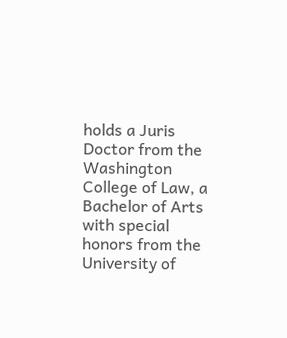holds a Juris Doctor from the Washington College of Law, a Bachelor of Arts with special honors from the University of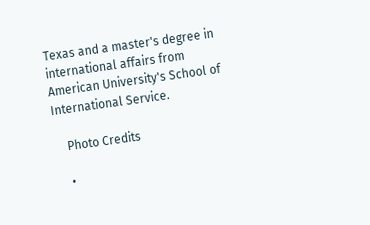Texas and a master's degree in international affairs from American University's School of International Service.

    Photo Credits

    •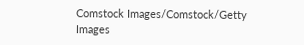Comstock Images/Comstock/Getty Images